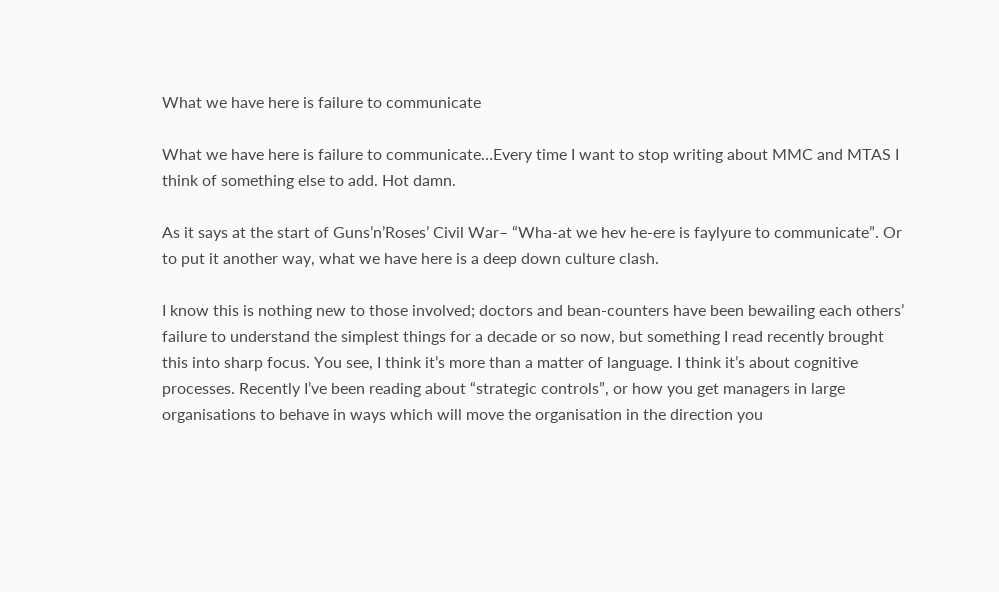What we have here is failure to communicate

What we have here is failure to communicate…Every time I want to stop writing about MMC and MTAS I think of something else to add. Hot damn.

As it says at the start of Guns’n’Roses’ Civil War– “Wha-at we hev he-ere is faylyure to communicate”. Or to put it another way, what we have here is a deep down culture clash.

I know this is nothing new to those involved; doctors and bean-counters have been bewailing each others’ failure to understand the simplest things for a decade or so now, but something I read recently brought this into sharp focus. You see, I think it’s more than a matter of language. I think it’s about cognitive processes. Recently I’ve been reading about “strategic controls”, or how you get managers in large organisations to behave in ways which will move the organisation in the direction you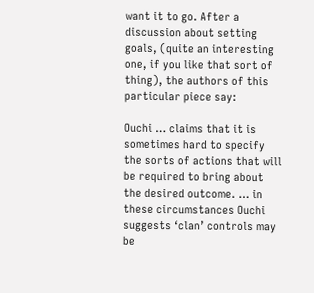want it to go. After a discussion about setting goals, (quite an interesting one, if you like that sort of thing), the authors of this particular piece say:

Ouchi … claims that it is sometimes hard to specify the sorts of actions that will be required to bring about the desired outcome. … in these circumstances Ouchi suggests ‘clan’ controls may be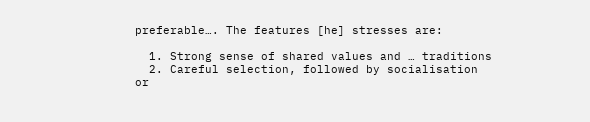preferable…. The features [he] stresses are:

  1. Strong sense of shared values and … traditions
  2. Careful selection, followed by socialisation or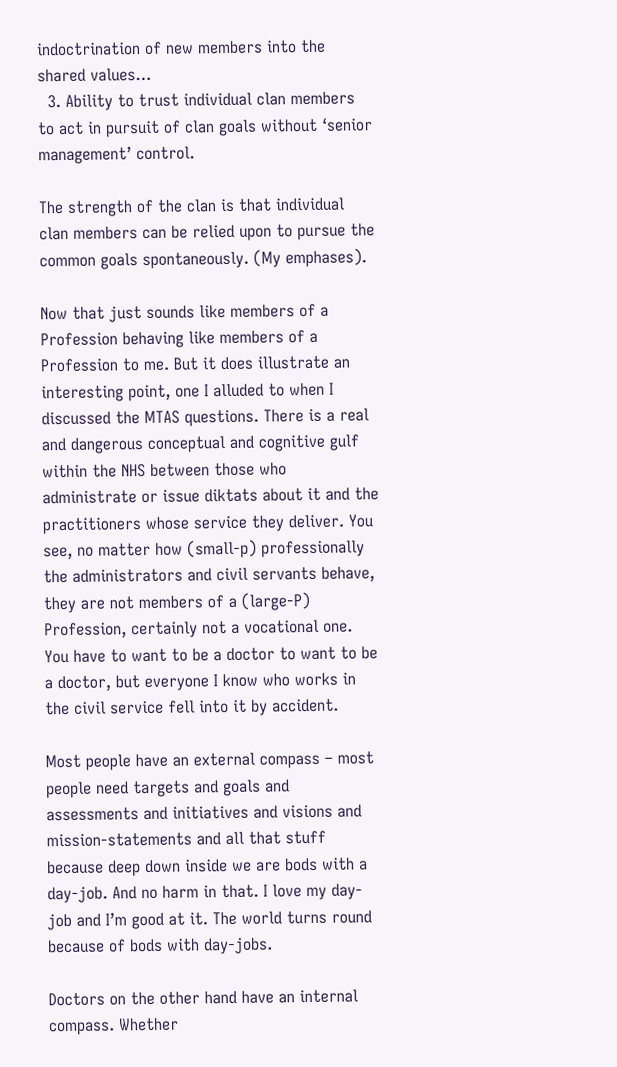indoctrination of new members into the shared values…
  3. Ability to trust individual clan members to act in pursuit of clan goals without ‘senior management’ control.

The strength of the clan is that individual clan members can be relied upon to pursue the common goals spontaneously. (My emphases).

Now that just sounds like members of a Profession behaving like members of a Profession to me. But it does illustrate an interesting point, one I alluded to when I discussed the MTAS questions. There is a real and dangerous conceptual and cognitive gulf within the NHS between those who administrate or issue diktats about it and the practitioners whose service they deliver. You see, no matter how (small-p) professionally the administrators and civil servants behave, they are not members of a (large-P) Profession, certainly not a vocational one. You have to want to be a doctor to want to be a doctor, but everyone I know who works in the civil service fell into it by accident.

Most people have an external compass – most people need targets and goals and assessments and initiatives and visions and mission-statements and all that stuff because deep down inside we are bods with a day-job. And no harm in that. I love my day-job and I’m good at it. The world turns round because of bods with day-jobs.

Doctors on the other hand have an internal compass. Whether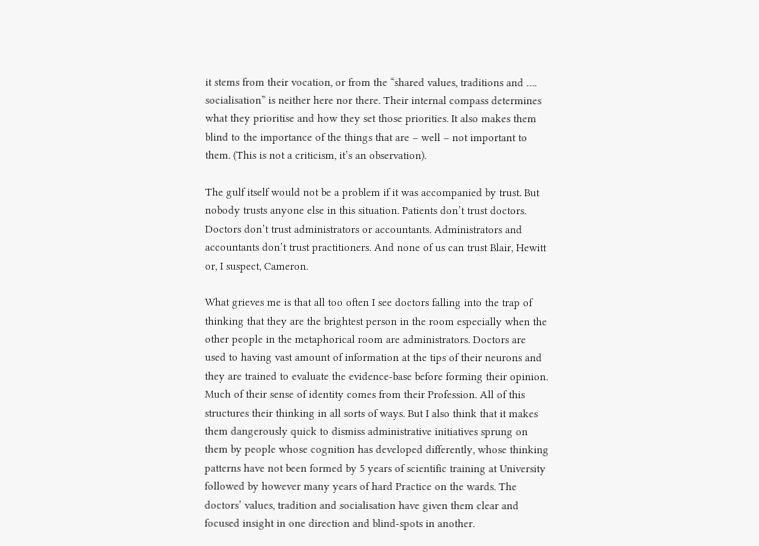it stems from their vocation, or from the “shared values, traditions and …. socialisation” is neither here nor there. Their internal compass determines what they prioritise and how they set those priorities. It also makes them blind to the importance of the things that are – well – not important to them. (This is not a criticism, it’s an observation).

The gulf itself would not be a problem if it was accompanied by trust. But nobody trusts anyone else in this situation. Patients don’t trust doctors. Doctors don’t trust administrators or accountants. Administrators and accountants don’t trust practitioners. And none of us can trust Blair, Hewitt or, I suspect, Cameron.

What grieves me is that all too often I see doctors falling into the trap of thinking that they are the brightest person in the room especially when the other people in the metaphorical room are administrators. Doctors are used to having vast amount of information at the tips of their neurons and they are trained to evaluate the evidence-base before forming their opinion. Much of their sense of identity comes from their Profession. All of this structures their thinking in all sorts of ways. But I also think that it makes them dangerously quick to dismiss administrative initiatives sprung on them by people whose cognition has developed differently, whose thinking patterns have not been formed by 5 years of scientific training at University followed by however many years of hard Practice on the wards. The doctors’ values, tradition and socialisation have given them clear and focused insight in one direction and blind-spots in another.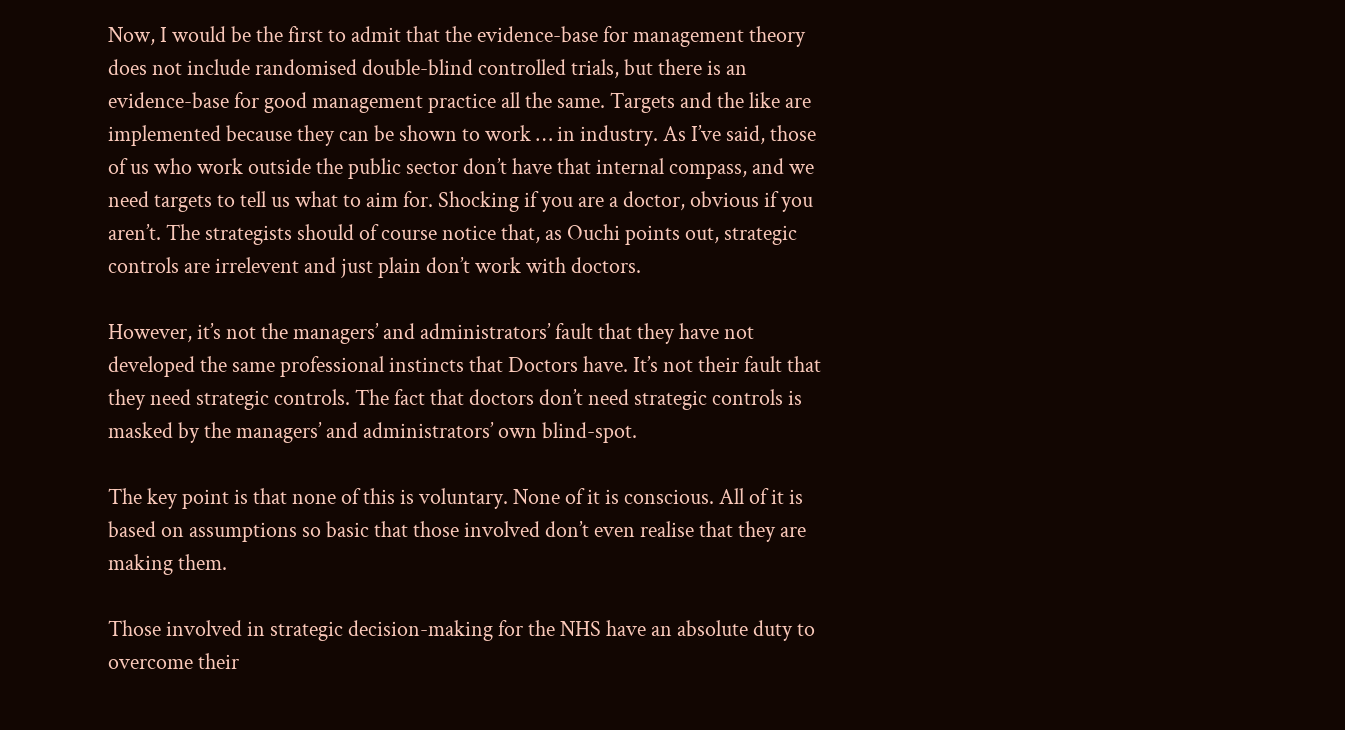Now, I would be the first to admit that the evidence-base for management theory does not include randomised double-blind controlled trials, but there is an evidence-base for good management practice all the same. Targets and the like are implemented because they can be shown to work … in industry. As I’ve said, those of us who work outside the public sector don’t have that internal compass, and we need targets to tell us what to aim for. Shocking if you are a doctor, obvious if you aren’t. The strategists should of course notice that, as Ouchi points out, strategic controls are irrelevent and just plain don’t work with doctors.

However, it’s not the managers’ and administrators’ fault that they have not developed the same professional instincts that Doctors have. It’s not their fault that they need strategic controls. The fact that doctors don’t need strategic controls is masked by the managers’ and administrators’ own blind-spot.

The key point is that none of this is voluntary. None of it is conscious. All of it is based on assumptions so basic that those involved don’t even realise that they are making them.

Those involved in strategic decision-making for the NHS have an absolute duty to overcome their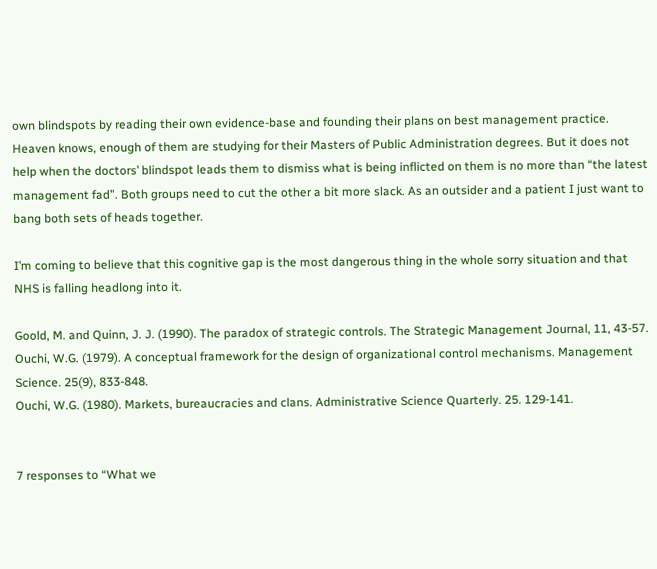own blindspots by reading their own evidence-base and founding their plans on best management practice. Heaven knows, enough of them are studying for their Masters of Public Administration degrees. But it does not help when the doctors’ blindspot leads them to dismiss what is being inflicted on them is no more than “the latest management fad”. Both groups need to cut the other a bit more slack. As an outsider and a patient I just want to bang both sets of heads together.

I’m coming to believe that this cognitive gap is the most dangerous thing in the whole sorry situation and that NHS is falling headlong into it.

Goold, M. and Quinn, J. J. (1990). The paradox of strategic controls. The Strategic Management Journal, 11, 43-57.
Ouchi, W.G. (1979). A conceptual framework for the design of organizational control mechanisms. Management Science. 25(9), 833-848.
Ouchi, W.G. (1980). Markets, bureaucracies and clans. Administrative Science Quarterly. 25. 129-141.


7 responses to “What we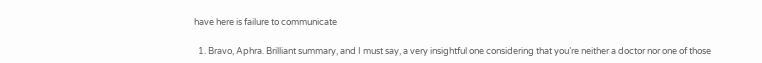have here is failure to communicate

  1. Bravo, Aphra. Brilliant summary, and I must say, a very insightful one considering that you’re neither a doctor nor one of those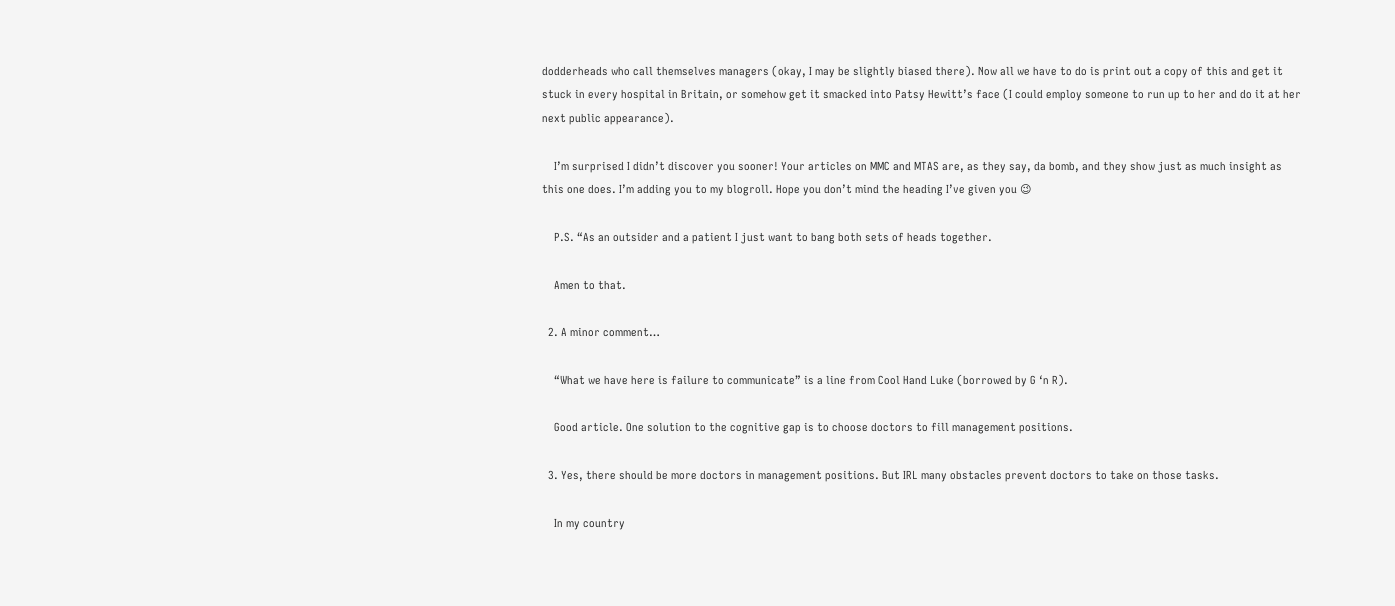dodderheads who call themselves managers (okay, I may be slightly biased there). Now all we have to do is print out a copy of this and get it stuck in every hospital in Britain, or somehow get it smacked into Patsy Hewitt’s face (I could employ someone to run up to her and do it at her next public appearance).

    I’m surprised I didn’t discover you sooner! Your articles on MMC and MTAS are, as they say, da bomb, and they show just as much insight as this one does. I’m adding you to my blogroll. Hope you don’t mind the heading I’ve given you 😉

    P.S. “As an outsider and a patient I just want to bang both sets of heads together.

    Amen to that.

  2. A minor comment…

    “What we have here is failure to communicate” is a line from Cool Hand Luke (borrowed by G ‘n R).

    Good article. One solution to the cognitive gap is to choose doctors to fill management positions.

  3. Yes, there should be more doctors in management positions. But IRL many obstacles prevent doctors to take on those tasks.

    In my country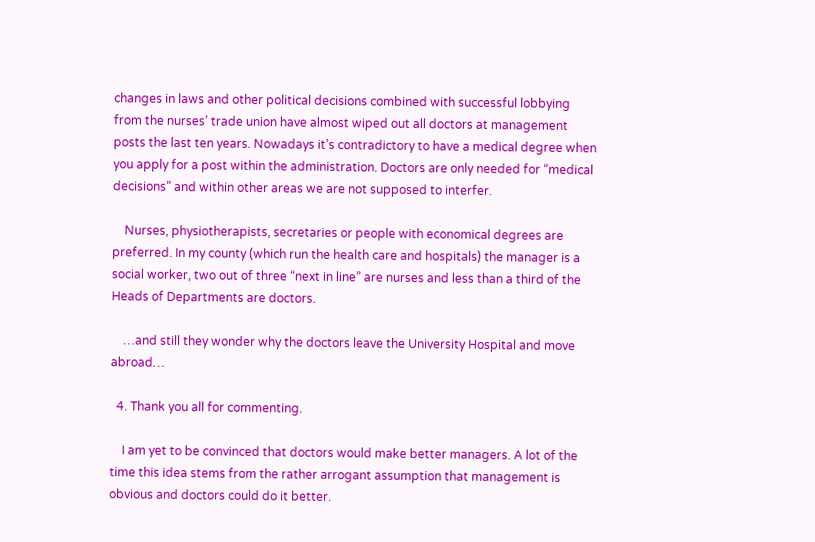changes in laws and other political decisions combined with successful lobbying from the nurses’ trade union have almost wiped out all doctors at management posts the last ten years. Nowadays it’s contradictory to have a medical degree when you apply for a post within the administration. Doctors are only needed for “medical decisions” and within other areas we are not supposed to interfer.

    Nurses, physiotherapists, secretaries or people with economical degrees are preferred. In my county (which run the health care and hospitals) the manager is a social worker, two out of three “next in line” are nurses and less than a third of the Heads of Departments are doctors.

    …and still they wonder why the doctors leave the University Hospital and move abroad…

  4. Thank you all for commenting.

    I am yet to be convinced that doctors would make better managers. A lot of the time this idea stems from the rather arrogant assumption that management is obvious and doctors could do it better.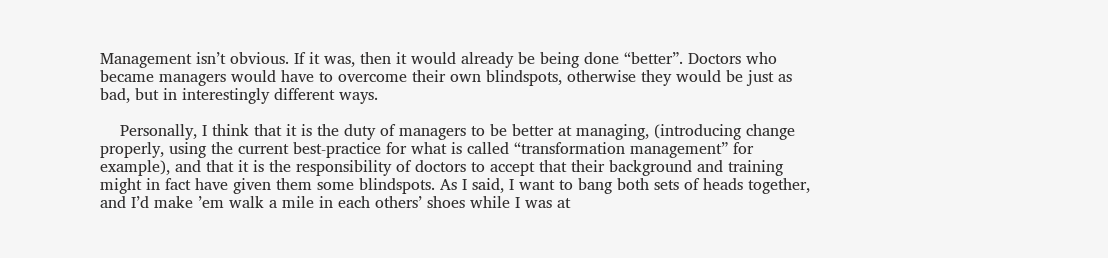Management isn’t obvious. If it was, then it would already be being done “better”. Doctors who became managers would have to overcome their own blindspots, otherwise they would be just as bad, but in interestingly different ways.

    Personally, I think that it is the duty of managers to be better at managing, (introducing change properly, using the current best-practice for what is called “transformation management” for example), and that it is the responsibility of doctors to accept that their background and training might in fact have given them some blindspots. As I said, I want to bang both sets of heads together, and I’d make ’em walk a mile in each others’ shoes while I was at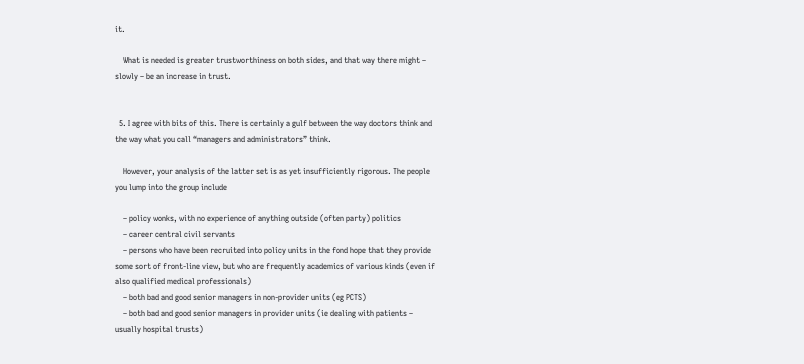it.

    What is needed is greater trustworthiness on both sides, and that way there might – slowly – be an increase in trust.


  5. I agree with bits of this. There is certainly a gulf between the way doctors think and the way what you call “managers and administrators” think.

    However, your analysis of the latter set is as yet insufficiently rigorous. The people you lump into the group include

    – policy wonks, with no experience of anything outside (often party) politics
    – career central civil servants
    – persons who have been recruited into policy units in the fond hope that they provide some sort of front-line view, but who are frequently academics of various kinds (even if also qualified medical professionals)
    – both bad and good senior managers in non-provider units (eg PCTS)
    – both bad and good senior managers in provider units (ie dealing with patients – usually hospital trusts)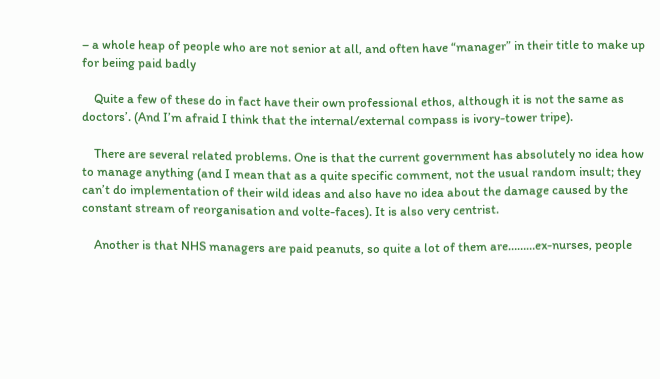– a whole heap of people who are not senior at all, and often have “manager” in their title to make up for beiing paid badly

    Quite a few of these do in fact have their own professional ethos, although it is not the same as doctors’. (And I’m afraid I think that the internal/external compass is ivory-tower tripe).

    There are several related problems. One is that the current government has absolutely no idea how to manage anything (and I mean that as a quite specific comment, not the usual random insult; they can’t do implementation of their wild ideas and also have no idea about the damage caused by the constant stream of reorganisation and volte-faces). It is also very centrist.

    Another is that NHS managers are paid peanuts, so quite a lot of them are………ex-nurses, people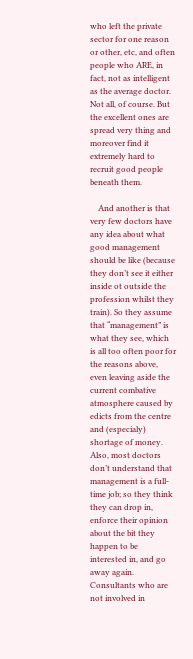who left the private sector for one reason or other, etc, and often people who ARE, in fact, not as intelligent as the average doctor. Not all, of course. But the excellent ones are spread very thing and moreover find it extremely hard to recruit good people beneath them.

    And another is that very few doctors have any idea about what good management should be like (because they don’t see it either inside ot outside the profession whilst they train). So they assume that “management” is what they see, which is all too often poor for the reasons above, even leaving aside the current combative atmosphere caused by edicts from the centre and (especialy) shortage of money. Also, most doctors don’t understand that management is a full-time job; so they think they can drop in, enforce their opinion about the bit they happen to be interested in, and go away again. Consultants who are not involved in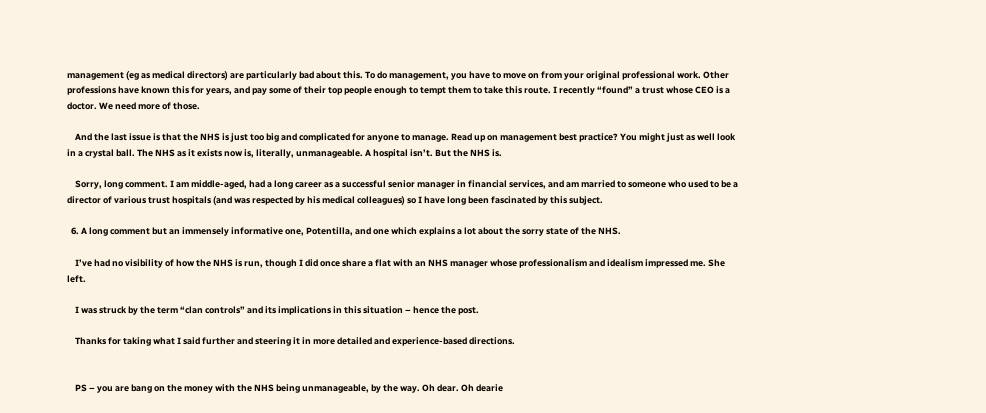management (eg as medical directors) are particularly bad about this. To do management, you have to move on from your original professional work. Other professions have known this for years, and pay some of their top people enough to tempt them to take this route. I recently “found” a trust whose CEO is a doctor. We need more of those.

    And the last issue is that the NHS is just too big and complicated for anyone to manage. Read up on management best practice? You might just as well look in a crystal ball. The NHS as it exists now is, literally, unmanageable. A hospital isn’t. But the NHS is.

    Sorry, long comment. I am middle-aged, had a long career as a successful senior manager in financial services, and am married to someone who used to be a director of various trust hospitals (and was respected by his medical colleagues) so I have long been fascinated by this subject.

  6. A long comment but an immensely informative one, Potentilla, and one which explains a lot about the sorry state of the NHS.

    I’ve had no visibility of how the NHS is run, though I did once share a flat with an NHS manager whose professionalism and idealism impressed me. She left.

    I was struck by the term “clan controls” and its implications in this situation – hence the post.

    Thanks for taking what I said further and steering it in more detailed and experience-based directions.


    PS – you are bang on the money with the NHS being unmanageable, by the way. Oh dear. Oh dearie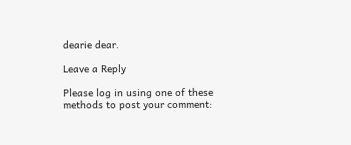dearie dear.

Leave a Reply

Please log in using one of these methods to post your comment: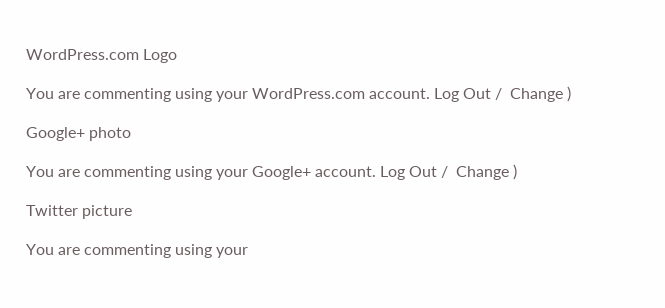WordPress.com Logo

You are commenting using your WordPress.com account. Log Out /  Change )

Google+ photo

You are commenting using your Google+ account. Log Out /  Change )

Twitter picture

You are commenting using your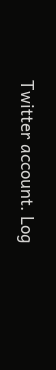Twitter account. Log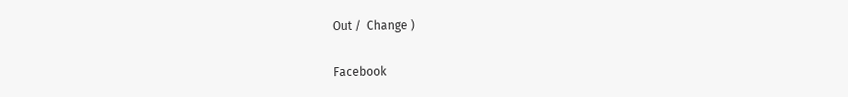Out /  Change )

Facebook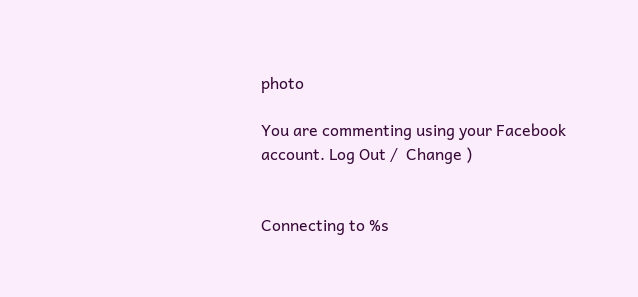photo

You are commenting using your Facebook account. Log Out /  Change )


Connecting to %s